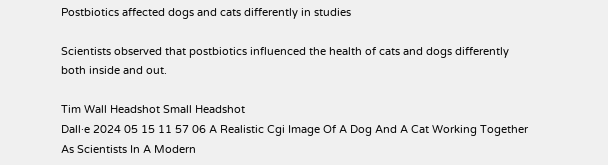Postbiotics affected dogs and cats differently in studies

Scientists observed that postbiotics influenced the health of cats and dogs differently both inside and out.

Tim Wall Headshot Small Headshot
Dall·e 2024 05 15 11 57 06 A Realistic Cgi Image Of A Dog And A Cat Working Together As Scientists In A Modern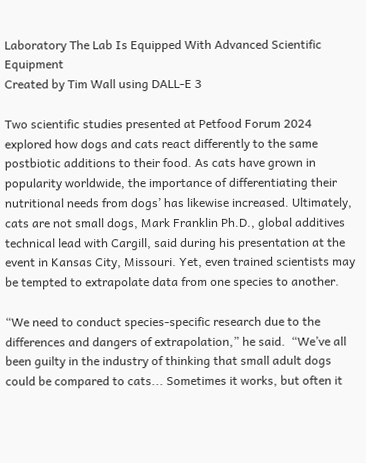Laboratory The Lab Is Equipped With Advanced Scientific Equipment
Created by Tim Wall using DALL-E 3

Two scientific studies presented at Petfood Forum 2024 explored how dogs and cats react differently to the same postbiotic additions to their food. As cats have grown in popularity worldwide, the importance of differentiating their nutritional needs from dogs’ has likewise increased. Ultimately, cats are not small dogs, Mark Franklin Ph.D., global additives technical lead with Cargill, said during his presentation at the event in Kansas City, Missouri. Yet, even trained scientists may be tempted to extrapolate data from one species to another.

“We need to conduct species-specific research due to the differences and dangers of extrapolation,” he said.  “We’ve all been guilty in the industry of thinking that small adult dogs could be compared to cats... Sometimes it works, but often it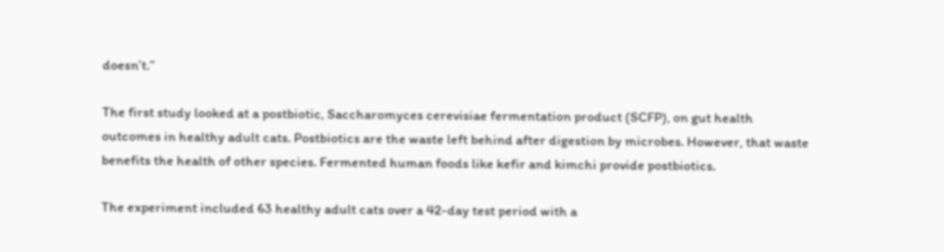doesn’t.”

The first study looked at a postbiotic, Saccharomyces cerevisiae fermentation product (SCFP), on gut health outcomes in healthy adult cats. Postbiotics are the waste left behind after digestion by microbes. However, that waste benefits the health of other species. Fermented human foods like kefir and kimchi provide postbiotics.

The experiment included 63 healthy adult cats over a 42-day test period with a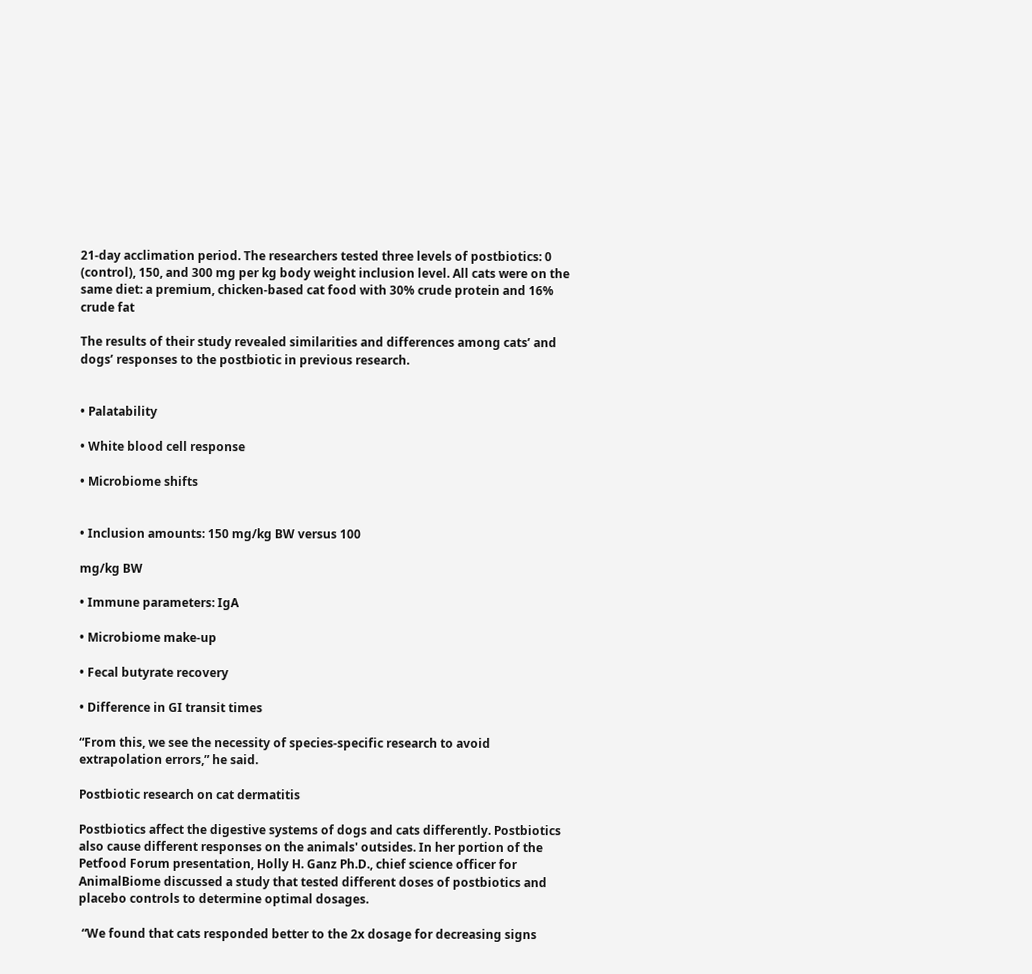21-day acclimation period. The researchers tested three levels of postbiotics: 0 (control), 150, and 300 mg per kg body weight inclusion level. All cats were on the same diet: a premium, chicken-based cat food with 30% crude protein and 16% crude fat

The results of their study revealed similarities and differences among cats’ and dogs’ responses to the postbiotic in previous research.


• Palatability

• White blood cell response

• Microbiome shifts


• Inclusion amounts: 150 mg/kg BW versus 100

mg/kg BW

• Immune parameters: IgA

• Microbiome make-up

• Fecal butyrate recovery

• Difference in GI transit times

“From this, we see the necessity of species-specific research to avoid extrapolation errors,” he said.

Postbiotic research on cat dermatitis

Postbiotics affect the digestive systems of dogs and cats differently. Postbiotics also cause different responses on the animals' outsides. In her portion of the Petfood Forum presentation, Holly H. Ganz Ph.D., chief science officer for AnimalBiome discussed a study that tested different doses of postbiotics and placebo controls to determine optimal dosages.

 “We found that cats responded better to the 2x dosage for decreasing signs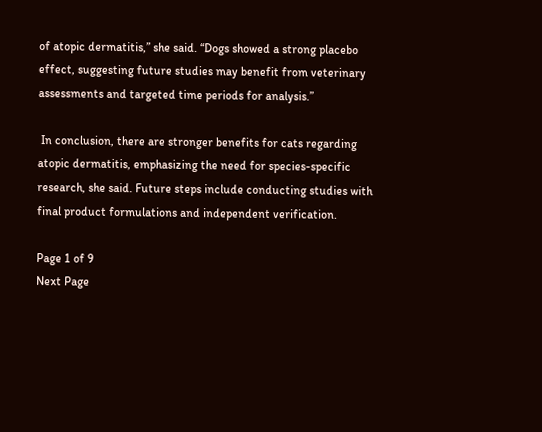of atopic dermatitis,” she said. “Dogs showed a strong placebo effect, suggesting future studies may benefit from veterinary assessments and targeted time periods for analysis.”

 In conclusion, there are stronger benefits for cats regarding atopic dermatitis, emphasizing the need for species-specific research, she said. Future steps include conducting studies with final product formulations and independent verification.

Page 1 of 9
Next Page